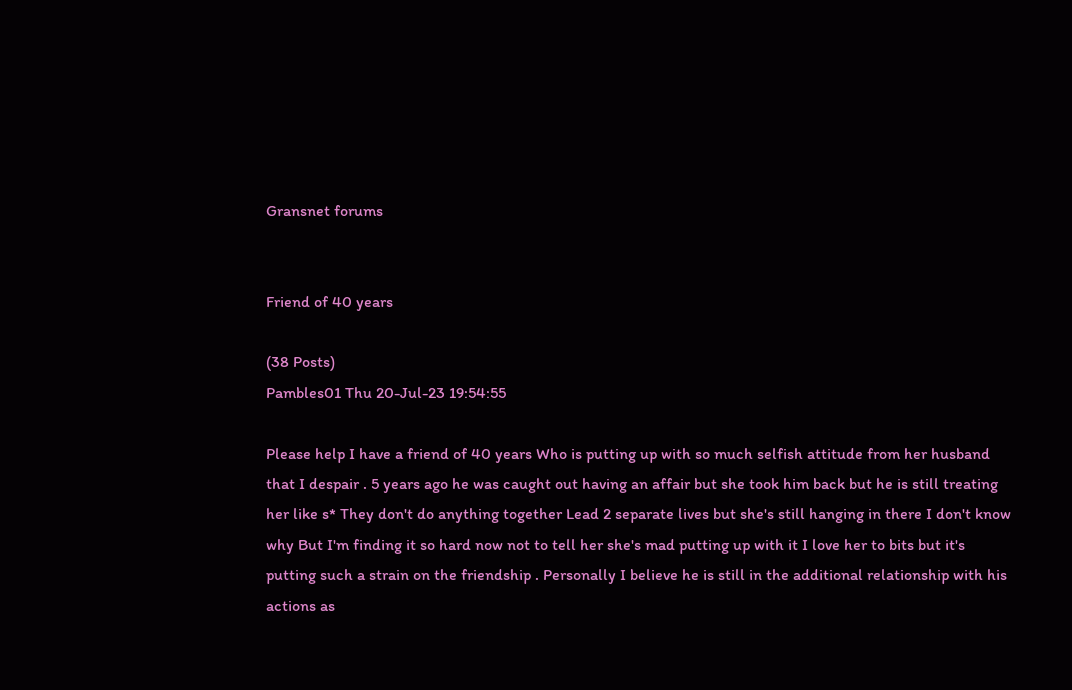Gransnet forums


Friend of 40 years

(38 Posts)
Pambles01 Thu 20-Jul-23 19:54:55

Please help I have a friend of 40 years Who is putting up with so much selfish attitude from her husband that I despair . 5 years ago he was caught out having an affair but she took him back but he is still treating her like s* They don't do anything together Lead 2 separate lives but she's still hanging in there I don't know why But I'm finding it so hard now not to tell her she's mad putting up with it I love her to bits but it's putting such a strain on the friendship . Personally I believe he is still in the additional relationship with his actions as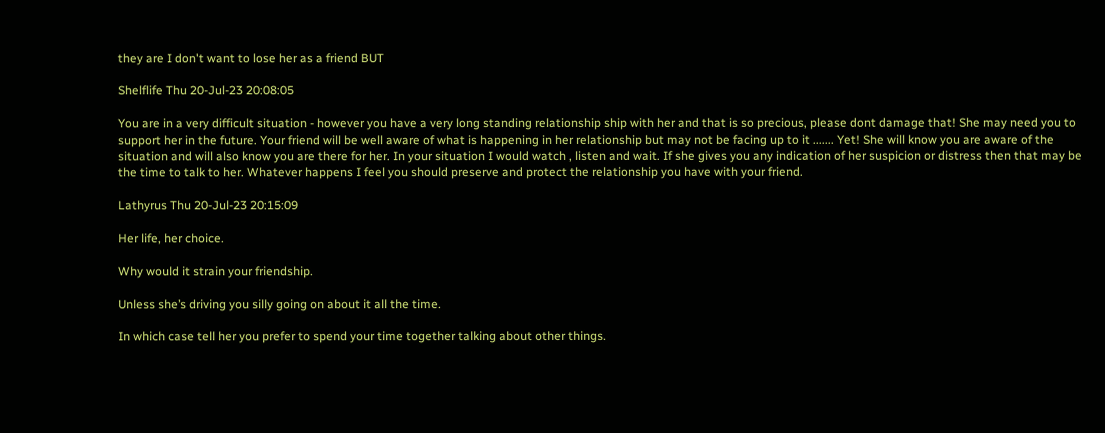they are I don't want to lose her as a friend BUT

Shelflife Thu 20-Jul-23 20:08:05

You are in a very difficult situation - however you have a very long standing relationship ship with her and that is so precious, please dont damage that! She may need you to support her in the future. Your friend will be well aware of what is happening in her relationship but may not be facing up to it ....... Yet! She will know you are aware of the situation and will also know you are there for her. In your situation I would watch , listen and wait. If she gives you any indication of her suspicion or distress then that may be the time to talk to her. Whatever happens I feel you should preserve and protect the relationship you have with your friend.

Lathyrus Thu 20-Jul-23 20:15:09

Her life, her choice.

Why would it strain your friendship.

Unless she’s driving you silly going on about it all the time.

In which case tell her you prefer to spend your time together talking about other things.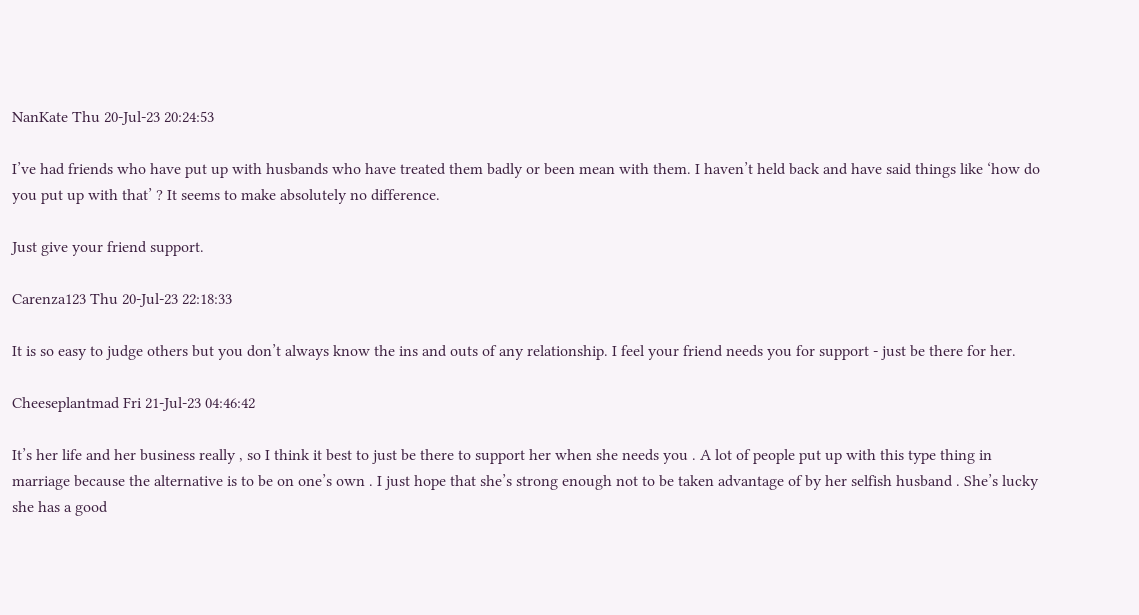NanKate Thu 20-Jul-23 20:24:53

I’ve had friends who have put up with husbands who have treated them badly or been mean with them. I haven’t held back and have said things like ‘how do you put up with that’ ? It seems to make absolutely no difference.

Just give your friend support.

Carenza123 Thu 20-Jul-23 22:18:33

It is so easy to judge others but you don’t always know the ins and outs of any relationship. I feel your friend needs you for support - just be there for her.

Cheeseplantmad Fri 21-Jul-23 04:46:42

It’s her life and her business really , so I think it best to just be there to support her when she needs you . A lot of people put up with this type thing in marriage because the alternative is to be on one’s own . I just hope that she’s strong enough not to be taken advantage of by her selfish husband . She’s lucky she has a good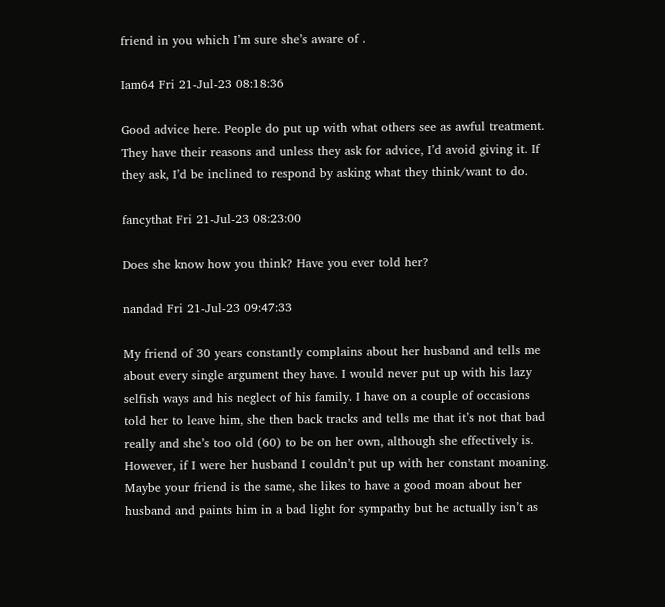friend in you which I’m sure she’s aware of .

Iam64 Fri 21-Jul-23 08:18:36

Good advice here. People do put up with what others see as awful treatment. They have their reasons and unless they ask for advice, I’d avoid giving it. If they ask, I’d be inclined to respond by asking what they think/want to do.

fancythat Fri 21-Jul-23 08:23:00

Does she know how you think? Have you ever told her?

nandad Fri 21-Jul-23 09:47:33

My friend of 30 years constantly complains about her husband and tells me about every single argument they have. I would never put up with his lazy selfish ways and his neglect of his family. I have on a couple of occasions told her to leave him, she then back tracks and tells me that it’s not that bad really and she’s too old (60) to be on her own, although she effectively is. However, if I were her husband I couldn’t put up with her constant moaning. Maybe your friend is the same, she likes to have a good moan about her husband and paints him in a bad light for sympathy but he actually isn’t as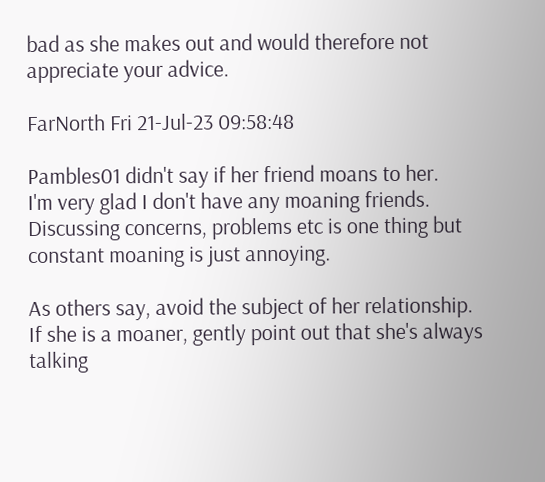bad as she makes out and would therefore not appreciate your advice.

FarNorth Fri 21-Jul-23 09:58:48

Pambles01 didn't say if her friend moans to her.
I'm very glad I don't have any moaning friends. Discussing concerns, problems etc is one thing but constant moaning is just annoying.

As others say, avoid the subject of her relationship.
If she is a moaner, gently point out that she's always talking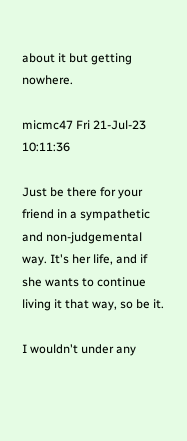about it but getting nowhere.

micmc47 Fri 21-Jul-23 10:11:36

Just be there for your friend in a sympathetic and non-judgemental way. It's her life, and if she wants to continue living it that way, so be it.

I wouldn't under any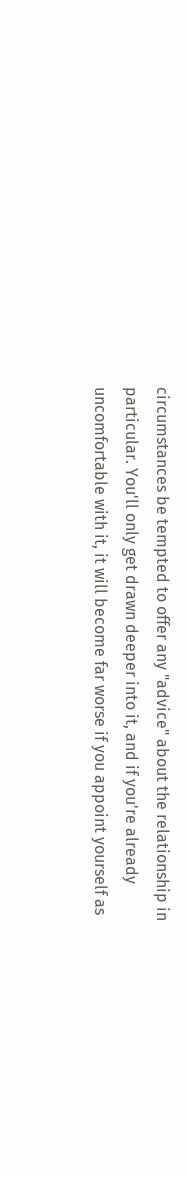circumstances be tempted to offer any "advice" about the relationship in particular. You'll only get drawn deeper into it, and if you're already uncomfortable with it, it will become far worse if you appoint yourself as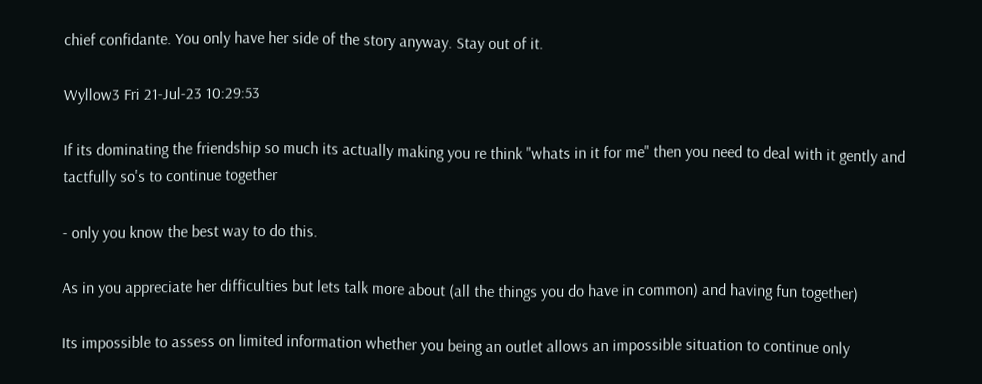chief confidante. You only have her side of the story anyway. Stay out of it.

Wyllow3 Fri 21-Jul-23 10:29:53

If its dominating the friendship so much its actually making you re think "whats in it for me" then you need to deal with it gently and tactfully so's to continue together

- only you know the best way to do this.

As in you appreciate her difficulties but lets talk more about (all the things you do have in common) and having fun together)

Its impossible to assess on limited information whether you being an outlet allows an impossible situation to continue only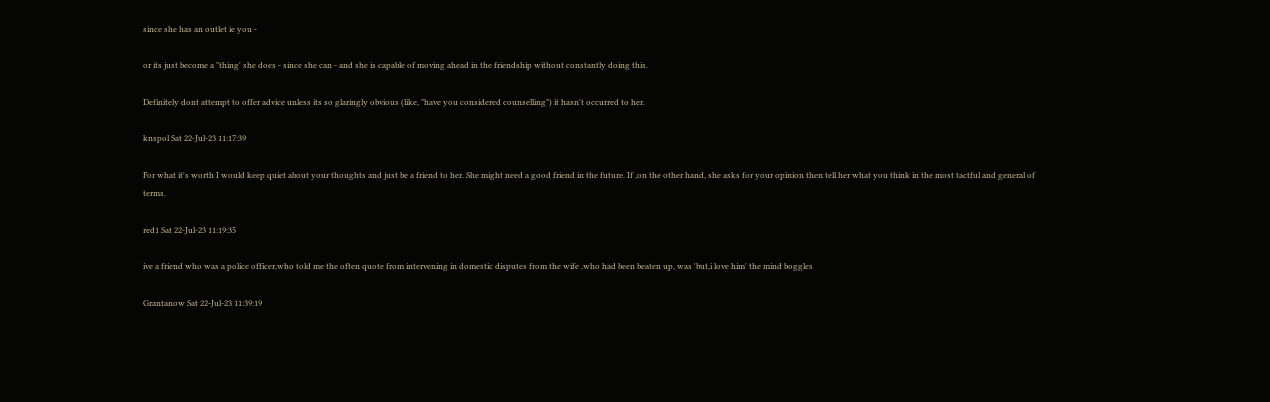since she has an outlet ie you -

or its just become a "thing' she does - since she can - and she is capable of moving ahead in the friendship without constantly doing this.

Definitely dont attempt to offer advice unless its so glaringly obvious (like, "have you considered counselling") it hasn't occurred to her.

knspol Sat 22-Jul-23 11:17:39

For what it's worth I would keep quiet about your thoughts and just be a friend to her. She might need a good friend in the future. If ,on the other hand, she asks for your opinion then tell her what you think in the most tactful and general of terms.

red1 Sat 22-Jul-23 11:19:35

ive a friend who was a police officer,who told me the often quote from intervening in domestic disputes from the wife ,who had been beaten up, was 'but,i love him' the mind boggles

Grantanow Sat 22-Jul-23 11:39:19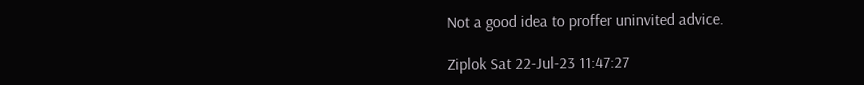Not a good idea to proffer uninvited advice.

Ziplok Sat 22-Jul-23 11:47:27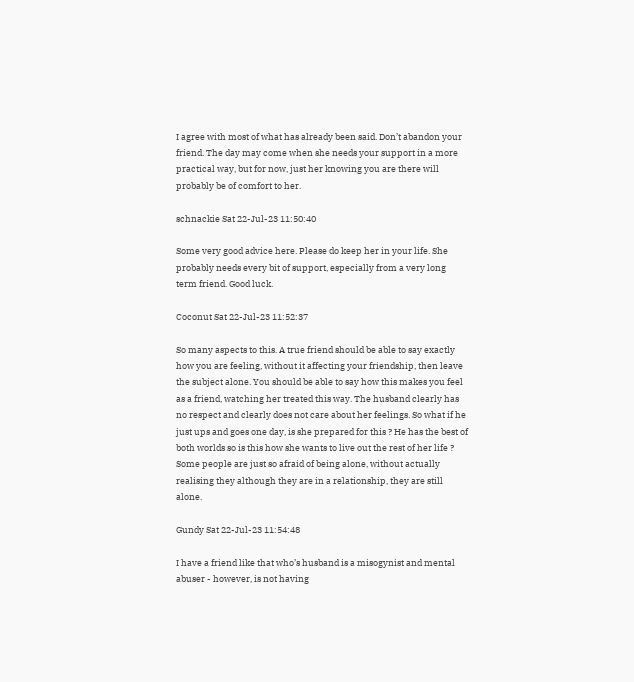I agree with most of what has already been said. Don’t abandon your friend. The day may come when she needs your support in a more practical way, but for now, just her knowing you are there will probably be of comfort to her.

schnackie Sat 22-Jul-23 11:50:40

Some very good advice here. Please do keep her in your life. She probably needs every bit of support, especially from a very long term friend. Good luck.

Coconut Sat 22-Jul-23 11:52:37

So many aspects to this. A true friend should be able to say exactly how you are feeling, without it affecting your friendship, then leave the subject alone. You should be able to say how this makes you feel as a friend, watching her treated this way. The husband clearly has no respect and clearly does not care about her feelings. So what if he just ups and goes one day, is she prepared for this ? He has the best of both worlds so is this how she wants to live out the rest of her life ? Some people are just so afraid of being alone, without actually realising they although they are in a relationship, they are still alone.

Gundy Sat 22-Jul-23 11:54:48

I have a friend like that who’s husband is a misogynist and mental abuser - however, is not having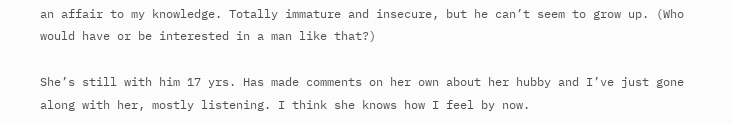an affair to my knowledge. Totally immature and insecure, but he can’t seem to grow up. (Who would have or be interested in a man like that?)

She’s still with him 17 yrs. Has made comments on her own about her hubby and I’ve just gone along with her, mostly listening. I think she knows how I feel by now.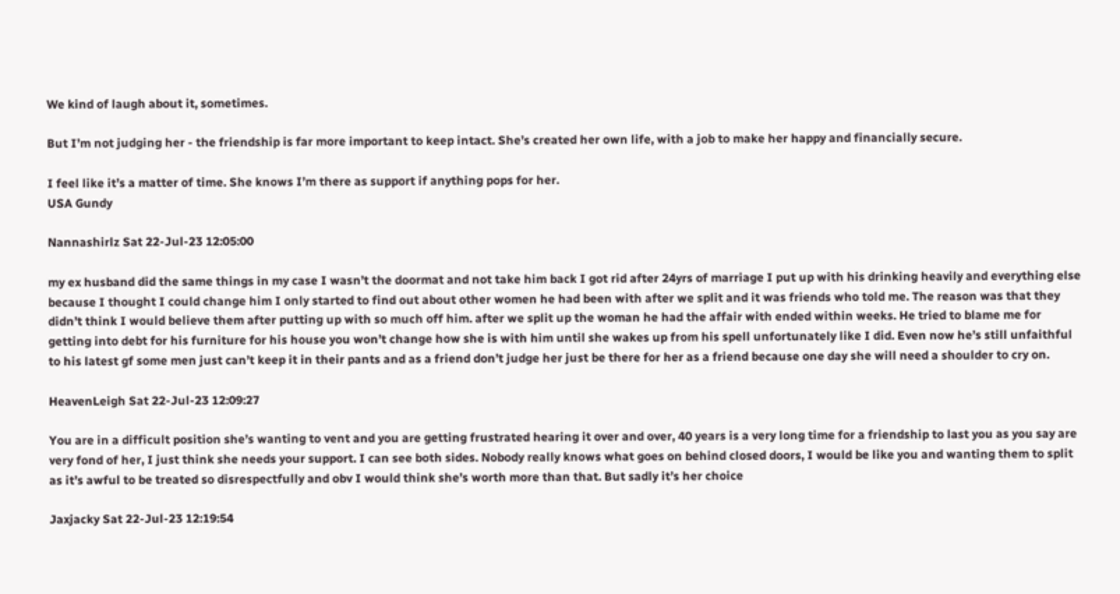We kind of laugh about it, sometimes.

But I’m not judging her - the friendship is far more important to keep intact. She’s created her own life, with a job to make her happy and financially secure.

I feel like it’s a matter of time. She knows I’m there as support if anything pops for her.
USA Gundy

Nannashirlz Sat 22-Jul-23 12:05:00

my ex husband did the same things in my case I wasn’t the doormat and not take him back I got rid after 24yrs of marriage I put up with his drinking heavily and everything else because I thought I could change him I only started to find out about other women he had been with after we split and it was friends who told me. The reason was that they didn’t think I would believe them after putting up with so much off him. after we split up the woman he had the affair with ended within weeks. He tried to blame me for getting into debt for his furniture for his house you won’t change how she is with him until she wakes up from his spell unfortunately like I did. Even now he’s still unfaithful to his latest gf some men just can’t keep it in their pants and as a friend don’t judge her just be there for her as a friend because one day she will need a shoulder to cry on.

HeavenLeigh Sat 22-Jul-23 12:09:27

You are in a difficult position she’s wanting to vent and you are getting frustrated hearing it over and over, 40 years is a very long time for a friendship to last you as you say are very fond of her, I just think she needs your support. I can see both sides. Nobody really knows what goes on behind closed doors, I would be like you and wanting them to split as it’s awful to be treated so disrespectfully and obv I would think she’s worth more than that. But sadly it’s her choice

Jaxjacky Sat 22-Jul-23 12:19:54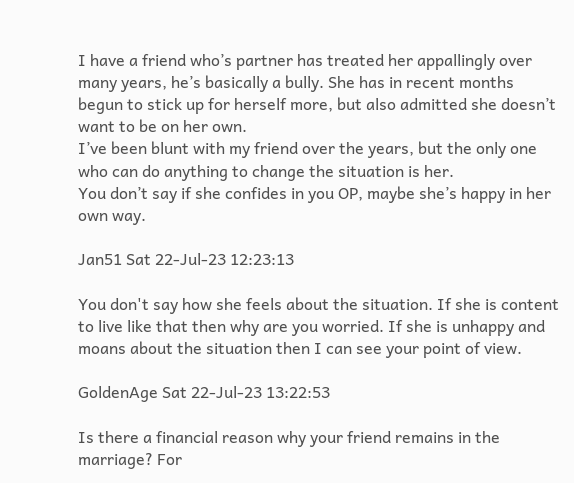I have a friend who’s partner has treated her appallingly over many years, he’s basically a bully. She has in recent months begun to stick up for herself more, but also admitted she doesn’t want to be on her own.
I’ve been blunt with my friend over the years, but the only one who can do anything to change the situation is her.
You don’t say if she confides in you OP, maybe she’s happy in her own way.

Jan51 Sat 22-Jul-23 12:23:13

You don't say how she feels about the situation. If she is content to live like that then why are you worried. If she is unhappy and moans about the situation then I can see your point of view.

GoldenAge Sat 22-Jul-23 13:22:53

Is there a financial reason why your friend remains in the marriage? For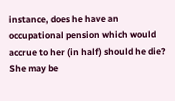instance, does he have an occupational pension which would accrue to her (in half) should he die? She may be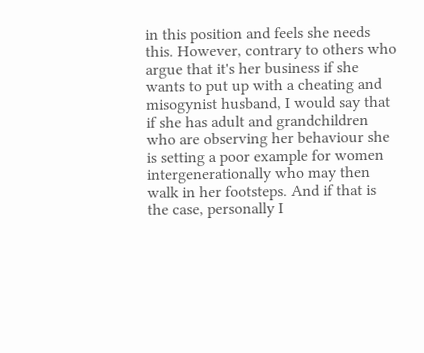in this position and feels she needs this. However, contrary to others who argue that it's her business if she wants to put up with a cheating and misogynist husband, I would say that if she has adult and grandchildren who are observing her behaviour she is setting a poor example for women intergenerationally who may then walk in her footsteps. And if that is the case, personally I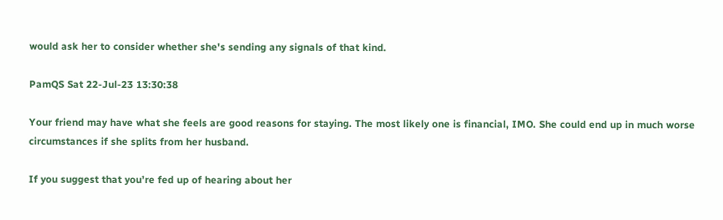would ask her to consider whether she's sending any signals of that kind.

PamQS Sat 22-Jul-23 13:30:38

Your friend may have what she feels are good reasons for staying. The most likely one is financial, IMO. She could end up in much worse circumstances if she splits from her husband.

If you suggest that you’re fed up of hearing about her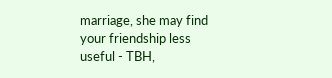marriage, she may find your friendship less useful - TBH,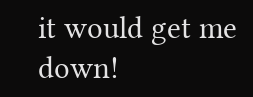it would get me down!